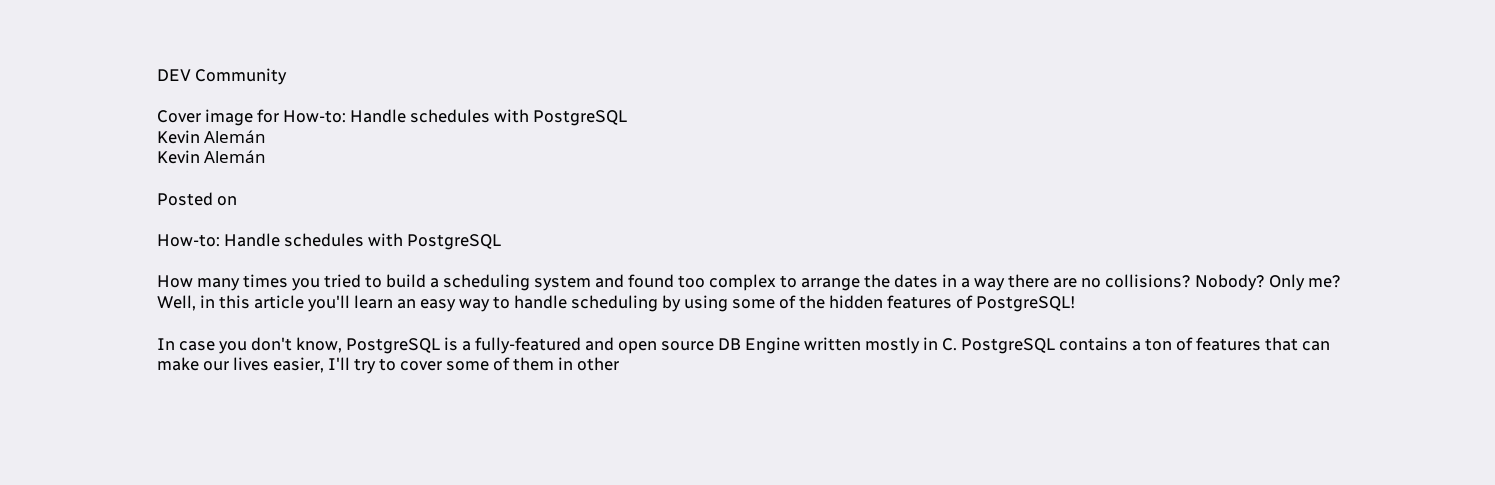DEV Community

Cover image for How-to: Handle schedules with PostgreSQL
Kevin Alemán
Kevin Alemán

Posted on

How-to: Handle schedules with PostgreSQL

How many times you tried to build a scheduling system and found too complex to arrange the dates in a way there are no collisions? Nobody? Only me?
Well, in this article you'll learn an easy way to handle scheduling by using some of the hidden features of PostgreSQL!

In case you don't know, PostgreSQL is a fully-featured and open source DB Engine written mostly in C. PostgreSQL contains a ton of features that can make our lives easier, I'll try to cover some of them in other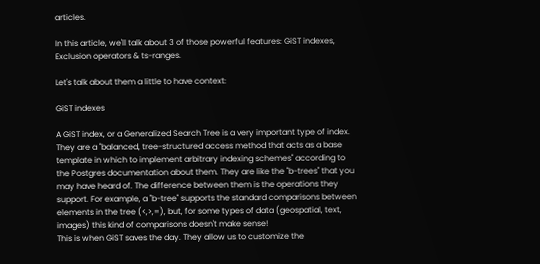articles.

In this article, we'll talk about 3 of those powerful features: GiST indexes, Exclusion operators & ts-ranges.

Let's talk about them a little to have context:

GiST indexes

A GiST index, or a Generalized Search Tree is a very important type of index. They are a "balanced, tree-structured access method that acts as a base template in which to implement arbitrary indexing schemes" according to the Postgres documentation about them. They are like the "b-trees" that you may have heard of. The difference between them is the operations they support. For example, a "b-tree" supports the standard comparisons between elements in the tree (<,>,=), but, for some types of data (geospatial, text, images) this kind of comparisons doesn't make sense!
This is when GiST saves the day. They allow us to customize the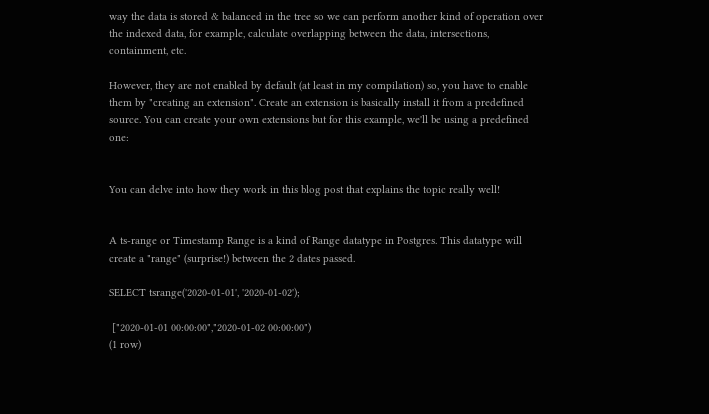way the data is stored & balanced in the tree so we can perform another kind of operation over the indexed data, for example, calculate overlapping between the data, intersections, containment, etc.

However, they are not enabled by default (at least in my compilation) so, you have to enable them by "creating an extension". Create an extension is basically install it from a predefined source. You can create your own extensions but for this example, we'll be using a predefined one:


You can delve into how they work in this blog post that explains the topic really well!


A ts-range or Timestamp Range is a kind of Range datatype in Postgres. This datatype will create a "range" (surprise!) between the 2 dates passed.

SELECT tsrange('2020-01-01', '2020-01-02');

 ["2020-01-01 00:00:00","2020-01-02 00:00:00")
(1 row)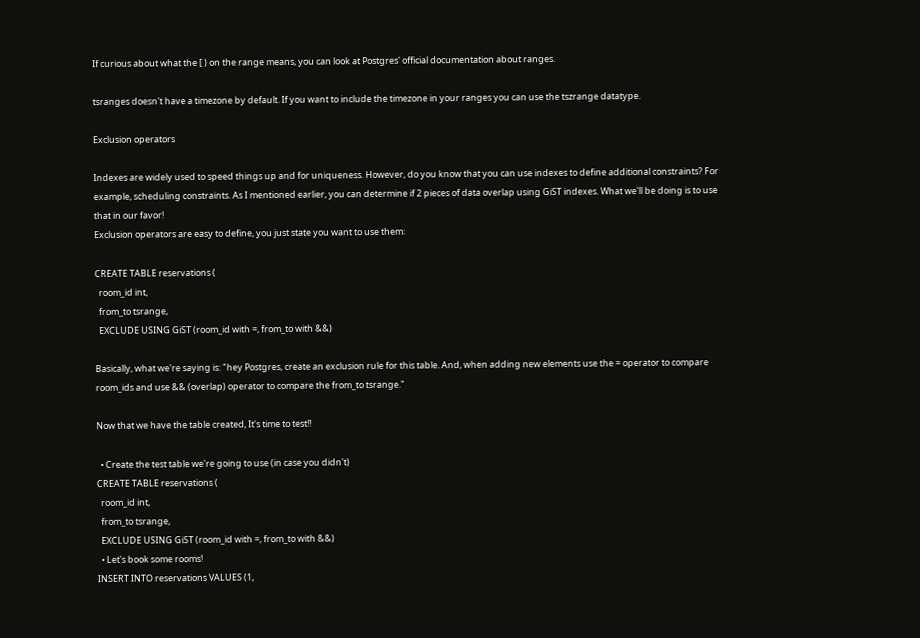If curious about what the [ ) on the range means, you can look at Postgres' official documentation about ranges.

tsranges doesn't have a timezone by default. If you want to include the timezone in your ranges you can use the tszrange datatype.

Exclusion operators

Indexes are widely used to speed things up and for uniqueness. However, do you know that you can use indexes to define additional constraints? For example, scheduling constraints. As I mentioned earlier, you can determine if 2 pieces of data overlap using GiST indexes. What we'll be doing is to use that in our favor!
Exclusion operators are easy to define, you just state you want to use them:

CREATE TABLE reservations (
  room_id int,
  from_to tsrange,
  EXCLUDE USING GiST (room_id with =, from_to with &&)

Basically, what we're saying is: "hey Postgres, create an exclusion rule for this table. And, when adding new elements use the = operator to compare room_ids and use && (overlap) operator to compare the from_to tsrange."

Now that we have the table created, It's time to test!!

  • Create the test table we're going to use (in case you didn't)
CREATE TABLE reservations (
  room_id int,
  from_to tsrange,
  EXCLUDE USING GiST (room_id with =, from_to with &&)
  • Let's book some rooms!
INSERT INTO reservations VALUES (1,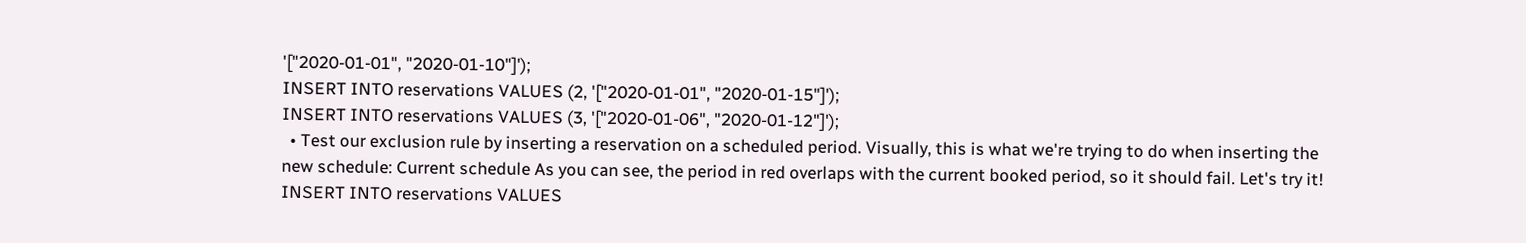'["2020-01-01", "2020-01-10"]');
INSERT INTO reservations VALUES (2, '["2020-01-01", "2020-01-15"]');
INSERT INTO reservations VALUES (3, '["2020-01-06", "2020-01-12"]');
  • Test our exclusion rule by inserting a reservation on a scheduled period. Visually, this is what we're trying to do when inserting the new schedule: Current schedule As you can see, the period in red overlaps with the current booked period, so it should fail. Let's try it!
INSERT INTO reservations VALUES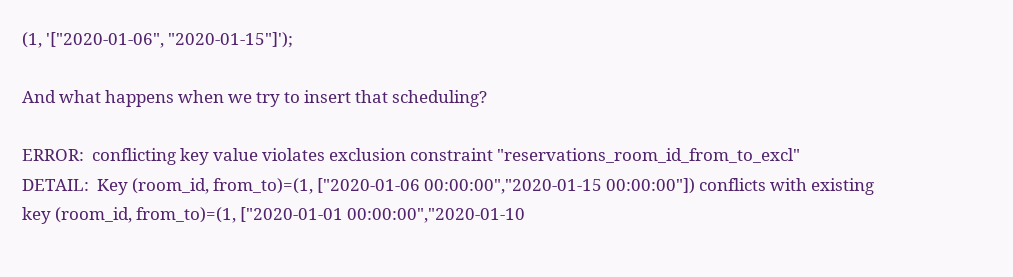(1, '["2020-01-06", "2020-01-15"]');

And what happens when we try to insert that scheduling?

ERROR:  conflicting key value violates exclusion constraint "reservations_room_id_from_to_excl"
DETAIL:  Key (room_id, from_to)=(1, ["2020-01-06 00:00:00","2020-01-15 00:00:00"]) conflicts with existing key (room_id, from_to)=(1, ["2020-01-01 00:00:00","2020-01-10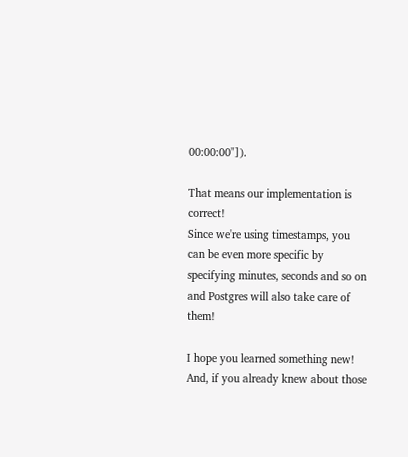00:00:00"]).

That means our implementation is correct!
Since we're using timestamps, you can be even more specific by specifying minutes, seconds and so on and Postgres will also take care of them!

I hope you learned something new! And, if you already knew about those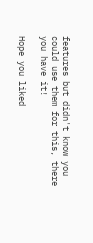features but didn't know you could use them for this, there you have it!

Hope you liked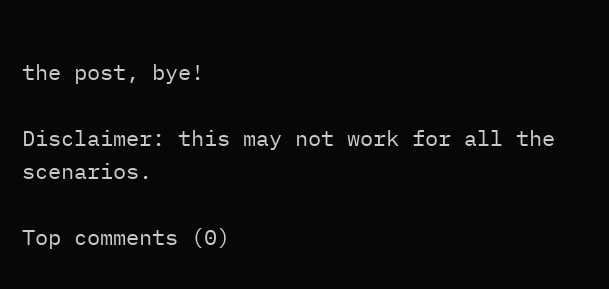the post, bye!

Disclaimer: this may not work for all the scenarios.

Top comments (0)